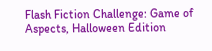Flash Fiction Challenge: Game of Aspects, Halloween Edition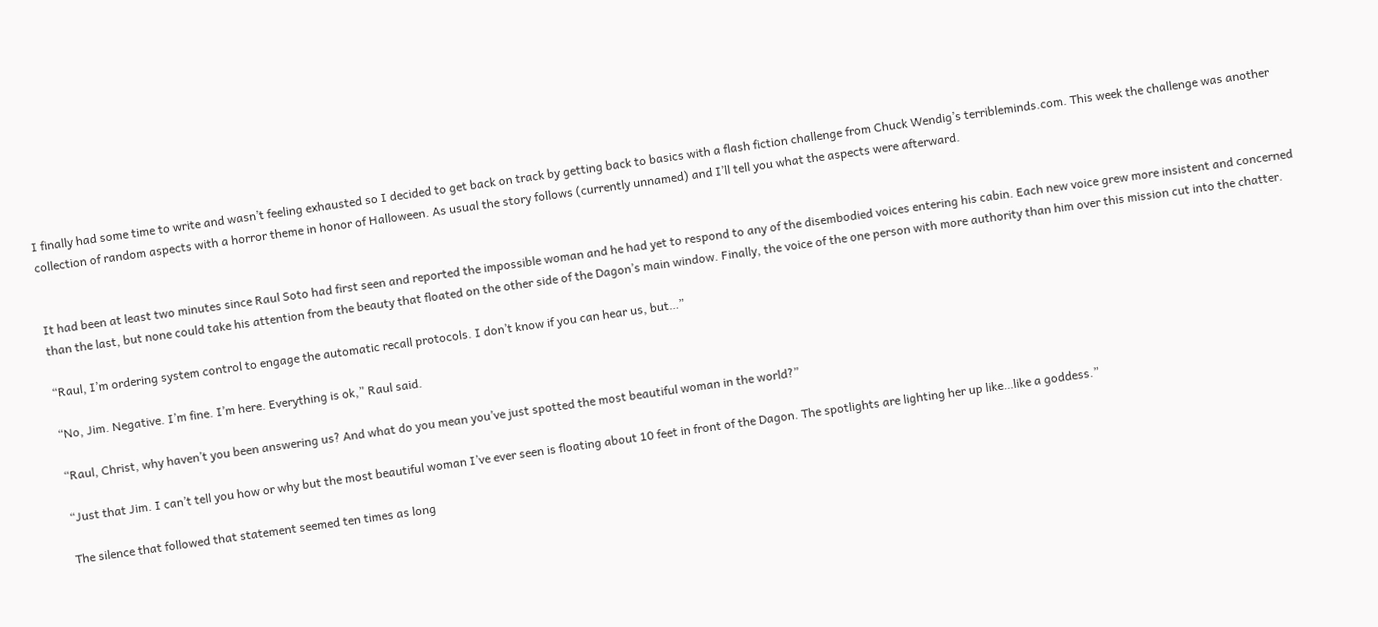I finally had some time to write and wasn’t feeling exhausted so I decided to get back on track by getting back to basics with a flash fiction challenge from Chuck Wendig’s terribleminds.com. This week the challenge was another collection of random aspects with a horror theme in honor of Halloween. As usual the story follows (currently unnamed) and I’ll tell you what the aspects were afterward.


It had been at least two minutes since Raul Soto had first seen and reported the impossible woman and he had yet to respond to any of the disembodied voices entering his cabin. Each new voice grew more insistent and concerned than the last, but none could take his attention from the beauty that floated on the other side of the Dagon’s main window. Finally, the voice of the one person with more authority than him over this mission cut into the chatter.

“Raul, I’m ordering system control to engage the automatic recall protocols. I don’t know if you can hear us, but…”

“No, Jim. Negative. I’m fine. I’m here. Everything is ok,” Raul said.

“Raul, Christ, why haven’t you been answering us? And what do you mean you’ve just spotted the most beautiful woman in the world?”

“Just that Jim. I can’t tell you how or why but the most beautiful woman I’ve ever seen is floating about 10 feet in front of the Dagon. The spotlights are lighting her up like…like a goddess.”

The silence that followed that statement seemed ten times as long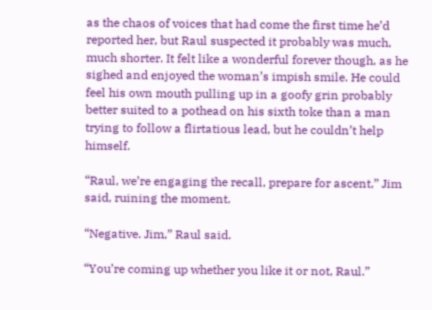as the chaos of voices that had come the first time he’d reported her, but Raul suspected it probably was much, much shorter. It felt like a wonderful forever though, as he sighed and enjoyed the woman’s impish smile. He could feel his own mouth pulling up in a goofy grin probably better suited to a pothead on his sixth toke than a man trying to follow a flirtatious lead, but he couldn’t help himself.

“Raul, we’re engaging the recall, prepare for ascent,” Jim said, ruining the moment.

“Negative. Jim,” Raul said.

“You’re coming up whether you like it or not, Raul.”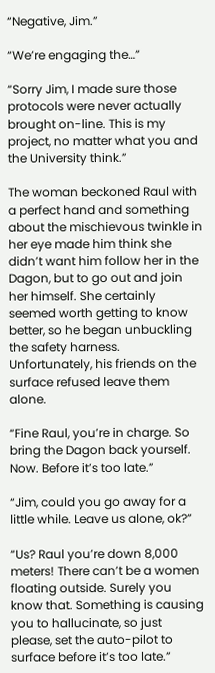“Negative, Jim.”

“We’re engaging the…”

“Sorry Jim, I made sure those protocols were never actually brought on-line. This is my project, no matter what you and the University think.”

The woman beckoned Raul with a perfect hand and something about the mischievous twinkle in her eye made him think she didn’t want him follow her in the Dagon, but to go out and join her himself. She certainly seemed worth getting to know better, so he began unbuckling the safety harness. Unfortunately, his friends on the surface refused leave them alone.

“Fine Raul, you’re in charge. So bring the Dagon back yourself. Now. Before it’s too late.”

“Jim, could you go away for a little while. Leave us alone, ok?”

“Us? Raul you’re down 8,000 meters! There can’t be a women floating outside. Surely you know that. Something is causing you to hallucinate, so just please, set the auto-pilot to surface before it’s too late.”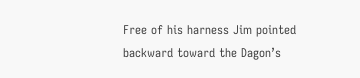Free of his harness Jim pointed backward toward the Dagon’s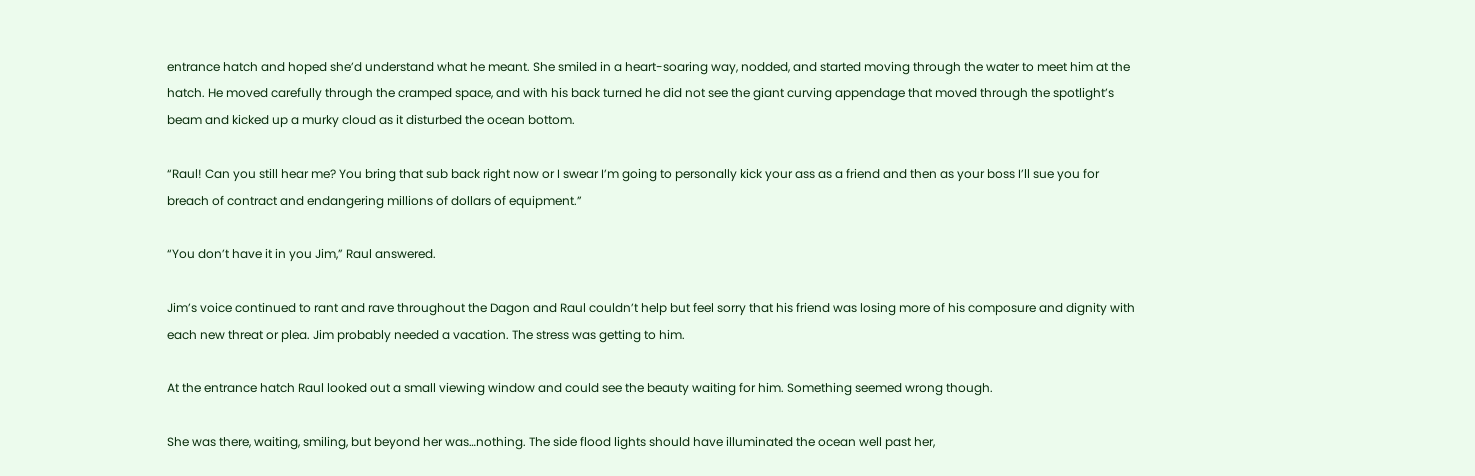entrance hatch and hoped she’d understand what he meant. She smiled in a heart-soaring way, nodded, and started moving through the water to meet him at the hatch. He moved carefully through the cramped space, and with his back turned he did not see the giant curving appendage that moved through the spotlight’s beam and kicked up a murky cloud as it disturbed the ocean bottom.

“Raul! Can you still hear me? You bring that sub back right now or I swear I’m going to personally kick your ass as a friend and then as your boss I’ll sue you for breach of contract and endangering millions of dollars of equipment.”

“You don’t have it in you Jim,” Raul answered.

Jim’s voice continued to rant and rave throughout the Dagon and Raul couldn’t help but feel sorry that his friend was losing more of his composure and dignity with each new threat or plea. Jim probably needed a vacation. The stress was getting to him.

At the entrance hatch Raul looked out a small viewing window and could see the beauty waiting for him. Something seemed wrong though.

She was there, waiting, smiling, but beyond her was…nothing. The side flood lights should have illuminated the ocean well past her,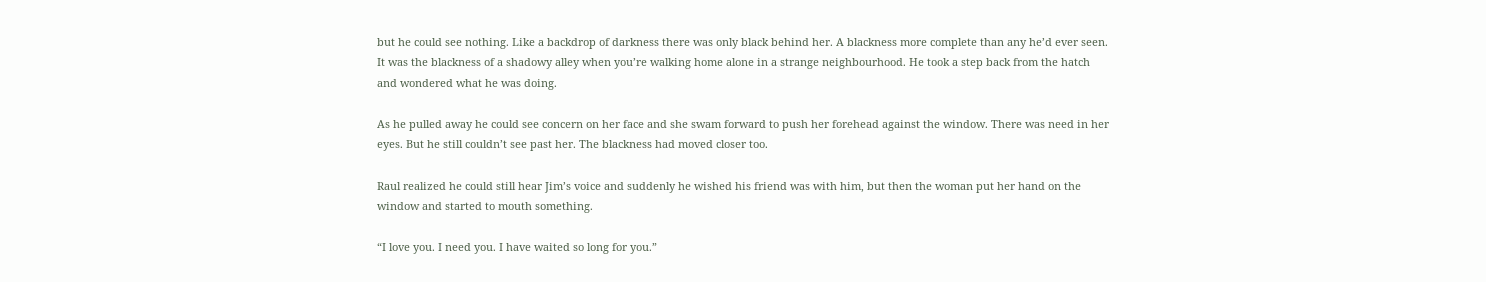but he could see nothing. Like a backdrop of darkness there was only black behind her. A blackness more complete than any he’d ever seen. It was the blackness of a shadowy alley when you’re walking home alone in a strange neighbourhood. He took a step back from the hatch and wondered what he was doing.

As he pulled away he could see concern on her face and she swam forward to push her forehead against the window. There was need in her eyes. But he still couldn’t see past her. The blackness had moved closer too.

Raul realized he could still hear Jim’s voice and suddenly he wished his friend was with him, but then the woman put her hand on the window and started to mouth something.

“I love you. I need you. I have waited so long for you.”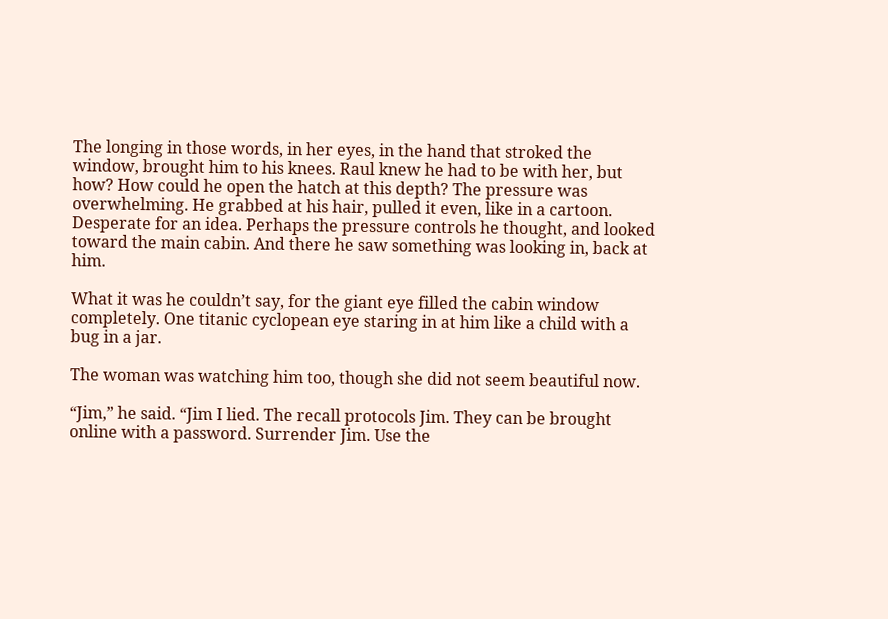The longing in those words, in her eyes, in the hand that stroked the window, brought him to his knees. Raul knew he had to be with her, but how? How could he open the hatch at this depth? The pressure was overwhelming. He grabbed at his hair, pulled it even, like in a cartoon. Desperate for an idea. Perhaps the pressure controls he thought, and looked toward the main cabin. And there he saw something was looking in, back at him.

What it was he couldn’t say, for the giant eye filled the cabin window completely. One titanic cyclopean eye staring in at him like a child with a bug in a jar.

The woman was watching him too, though she did not seem beautiful now.

“Jim,” he said. “Jim I lied. The recall protocols Jim. They can be brought online with a password. Surrender Jim. Use the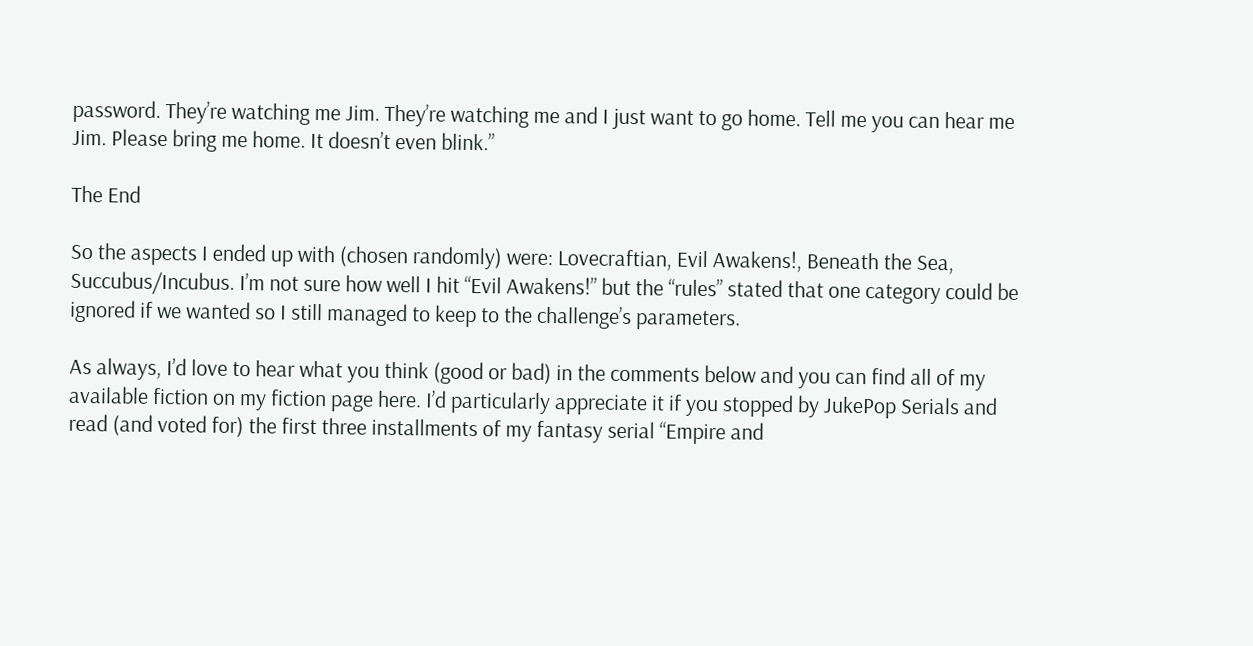password. They’re watching me Jim. They’re watching me and I just want to go home. Tell me you can hear me Jim. Please bring me home. It doesn’t even blink.”

The End

So the aspects I ended up with (chosen randomly) were: Lovecraftian, Evil Awakens!, Beneath the Sea, Succubus/Incubus. I’m not sure how well I hit “Evil Awakens!” but the “rules” stated that one category could be ignored if we wanted so I still managed to keep to the challenge’s parameters.

As always, I’d love to hear what you think (good or bad) in the comments below and you can find all of my available fiction on my fiction page here. I’d particularly appreciate it if you stopped by JukePop Serials and read (and voted for) the first three installments of my fantasy serial “Empire and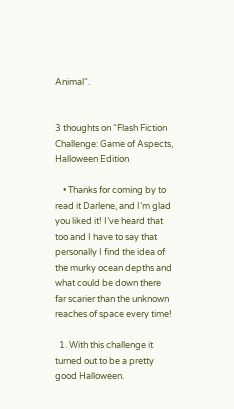Animal“.


3 thoughts on “Flash Fiction Challenge: Game of Aspects, Halloween Edition

    • Thanks for coming by to read it Darlene, and I’m glad you liked it! I’ve heard that too and I have to say that personally I find the idea of the murky ocean depths and what could be down there far scarier than the unknown reaches of space every time!

  1. With this challenge it turned out to be a pretty good Halloween.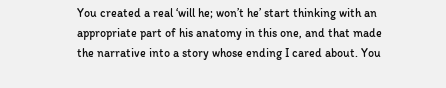You created a real ‘will he; won’t he’ start thinking with an appropriate part of his anatomy in this one, and that made the narrative into a story whose ending I cared about. You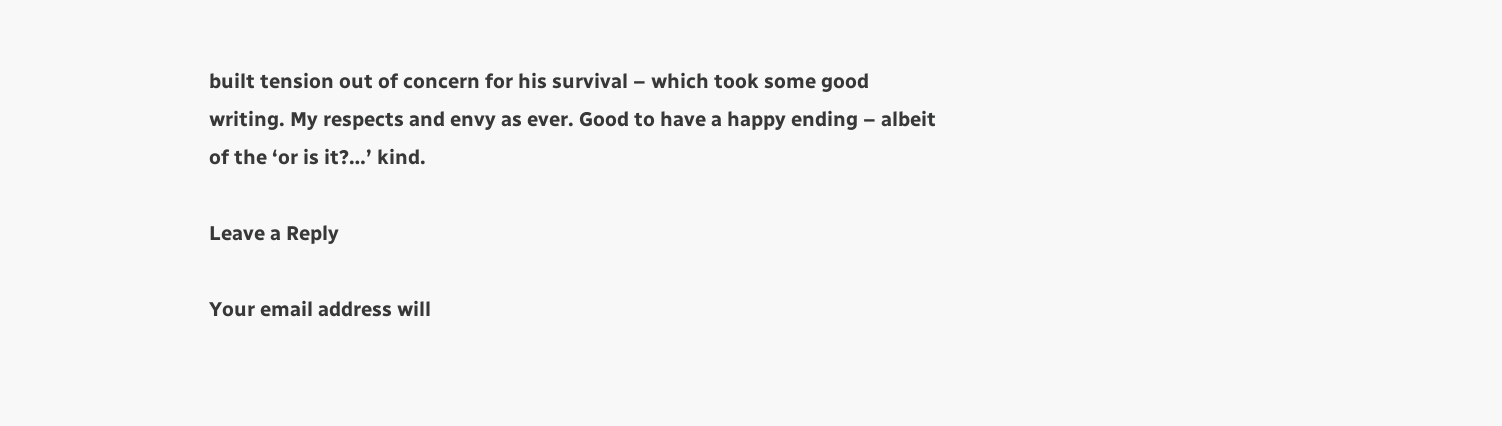built tension out of concern for his survival – which took some good writing. My respects and envy as ever. Good to have a happy ending – albeit of the ‘or is it?…’ kind.

Leave a Reply

Your email address will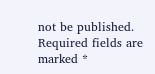not be published. Required fields are marked *